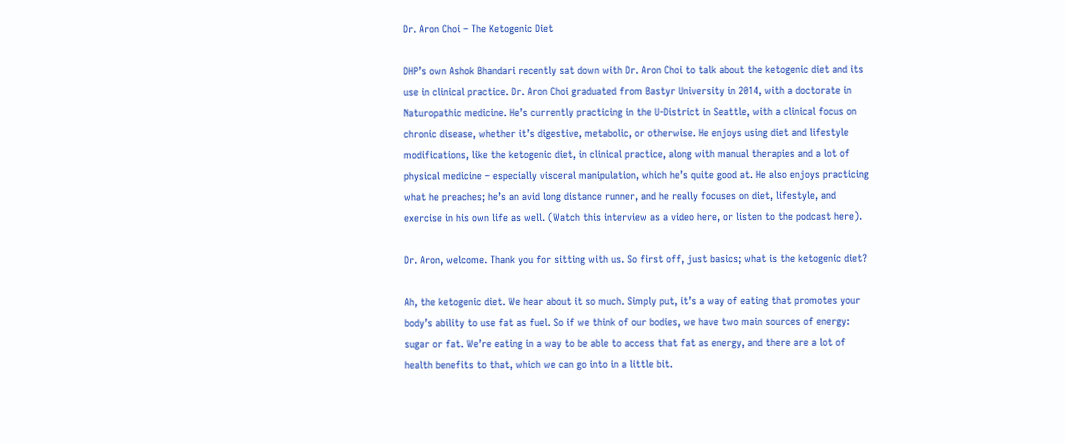Dr. Aron Choi – The Ketogenic Diet

DHP’s own Ashok Bhandari recently sat down with Dr. Aron Choi to talk about the ketogenic diet and its use in clinical practice. Dr. Aron Choi graduated from Bastyr University in 2014, with a doctorate in Naturopathic medicine. He’s currently practicing in the U-District in Seattle, with a clinical focus on chronic disease, whether it’s digestive, metabolic, or otherwise. He enjoys using diet and lifestyle modifications, like the ketogenic diet, in clinical practice, along with manual therapies and a lot of physical medicine – especially visceral manipulation, which he’s quite good at. He also enjoys practicing what he preaches; he’s an avid long distance runner, and he really focuses on diet, lifestyle, and exercise in his own life as well. (Watch this interview as a video here, or listen to the podcast here).

Dr. Aron, welcome. Thank you for sitting with us. So first off, just basics; what is the ketogenic diet?

Ah, the ketogenic diet. We hear about it so much. Simply put, it’s a way of eating that promotes your body’s ability to use fat as fuel. So if we think of our bodies, we have two main sources of energy: sugar or fat. We’re eating in a way to be able to access that fat as energy, and there are a lot of health benefits to that, which we can go into in a little bit.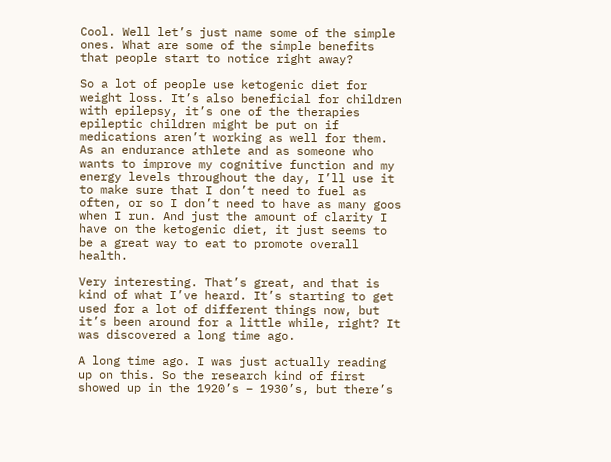Cool. Well let’s just name some of the simple ones. What are some of the simple benefits that people start to notice right away?

So a lot of people use ketogenic diet for weight loss. It’s also beneficial for children with epilepsy, it’s one of the therapies epileptic children might be put on if medications aren’t working as well for them. As an endurance athlete and as someone who wants to improve my cognitive function and my energy levels throughout the day, I’ll use it to make sure that I don’t need to fuel as often, or so I don’t need to have as many goos when I run. And just the amount of clarity I have on the ketogenic diet, it just seems to be a great way to eat to promote overall health.

Very interesting. That’s great, and that is kind of what I’ve heard. It’s starting to get used for a lot of different things now, but it’s been around for a little while, right? It was discovered a long time ago.

A long time ago. I was just actually reading up on this. So the research kind of first showed up in the 1920’s – 1930’s, but there’s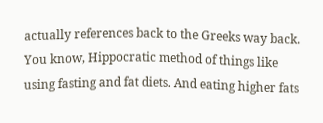actually references back to the Greeks way back. You know, Hippocratic method of things like using fasting and fat diets. And eating higher fats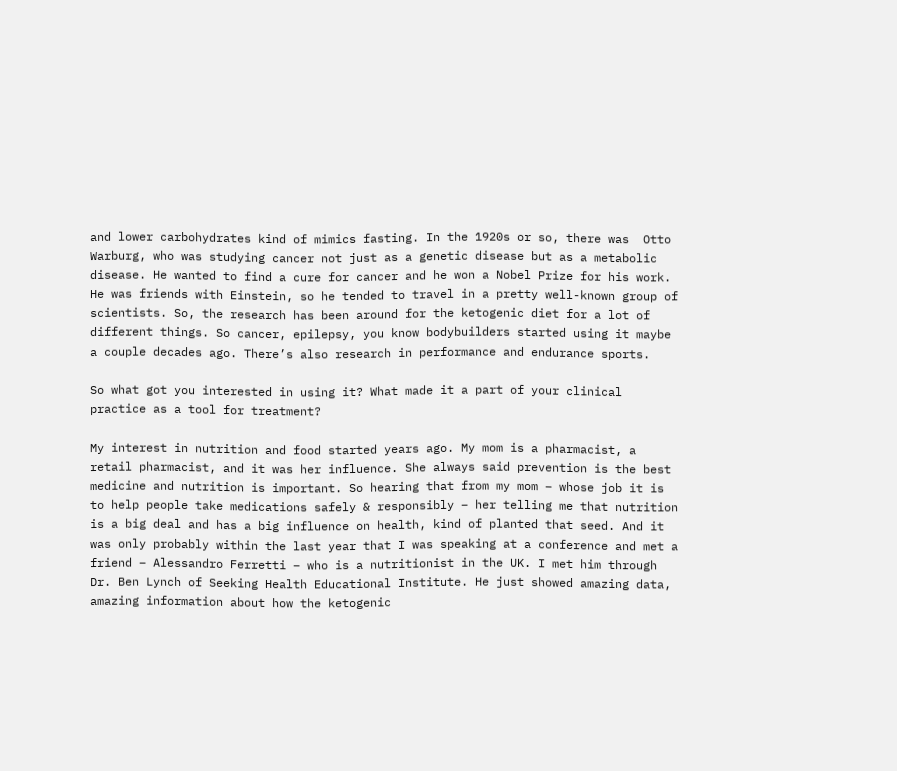and lower carbohydrates kind of mimics fasting. In the 1920s or so, there was  Otto Warburg, who was studying cancer not just as a genetic disease but as a metabolic disease. He wanted to find a cure for cancer and he won a Nobel Prize for his work. He was friends with Einstein, so he tended to travel in a pretty well-known group of scientists. So, the research has been around for the ketogenic diet for a lot of different things. So cancer, epilepsy, you know bodybuilders started using it maybe a couple decades ago. There’s also research in performance and endurance sports.

So what got you interested in using it? What made it a part of your clinical practice as a tool for treatment?

My interest in nutrition and food started years ago. My mom is a pharmacist, a retail pharmacist, and it was her influence. She always said prevention is the best medicine and nutrition is important. So hearing that from my mom – whose job it is to help people take medications safely & responsibly – her telling me that nutrition is a big deal and has a big influence on health, kind of planted that seed. And it was only probably within the last year that I was speaking at a conference and met a friend – Alessandro Ferretti – who is a nutritionist in the UK. I met him through Dr. Ben Lynch of Seeking Health Educational Institute. He just showed amazing data, amazing information about how the ketogenic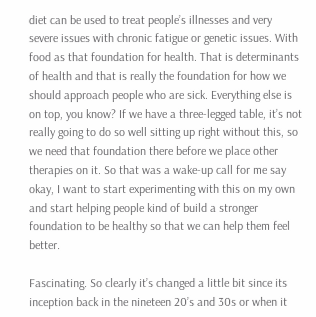diet can be used to treat people’s illnesses and very severe issues with chronic fatigue or genetic issues. With food as that foundation for health. That is determinants of health and that is really the foundation for how we should approach people who are sick. Everything else is on top, you know? If we have a three-legged table, it’s not really going to do so well sitting up right without this, so we need that foundation there before we place other therapies on it. So that was a wake-up call for me say okay, I want to start experimenting with this on my own and start helping people kind of build a stronger foundation to be healthy so that we can help them feel better.

Fascinating. So clearly it’s changed a little bit since its inception back in the nineteen 20’s and 30s or when it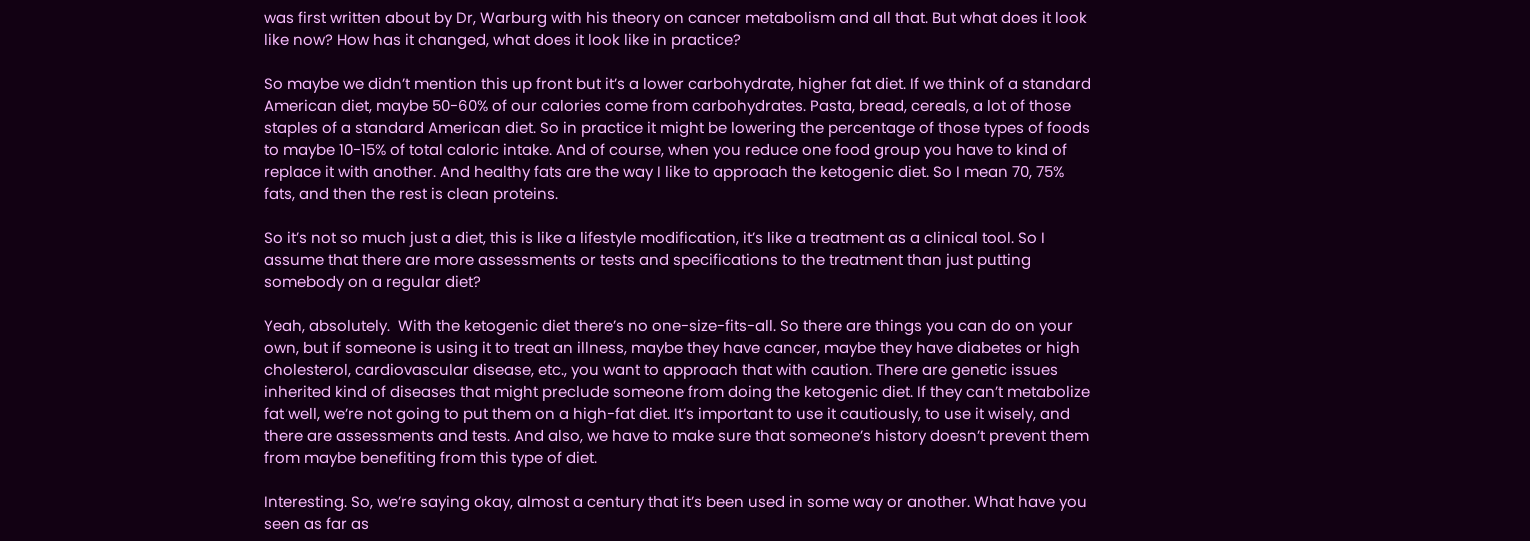was first written about by Dr, Warburg with his theory on cancer metabolism and all that. But what does it look like now? How has it changed, what does it look like in practice?

So maybe we didn’t mention this up front but it’s a lower carbohydrate, higher fat diet. If we think of a standard American diet, maybe 50-60% of our calories come from carbohydrates. Pasta, bread, cereals, a lot of those staples of a standard American diet. So in practice it might be lowering the percentage of those types of foods to maybe 10-15% of total caloric intake. And of course, when you reduce one food group you have to kind of replace it with another. And healthy fats are the way I like to approach the ketogenic diet. So I mean 70, 75% fats, and then the rest is clean proteins.

So it’s not so much just a diet, this is like a lifestyle modification, it’s like a treatment as a clinical tool. So I assume that there are more assessments or tests and specifications to the treatment than just putting somebody on a regular diet?

Yeah, absolutely.  With the ketogenic diet there’s no one-size-fits-all. So there are things you can do on your own, but if someone is using it to treat an illness, maybe they have cancer, maybe they have diabetes or high cholesterol, cardiovascular disease, etc., you want to approach that with caution. There are genetic issues inherited kind of diseases that might preclude someone from doing the ketogenic diet. If they can’t metabolize fat well, we’re not going to put them on a high-fat diet. It’s important to use it cautiously, to use it wisely, and there are assessments and tests. And also, we have to make sure that someone’s history doesn’t prevent them from maybe benefiting from this type of diet.

Interesting. So, we’re saying okay, almost a century that it’s been used in some way or another. What have you seen as far as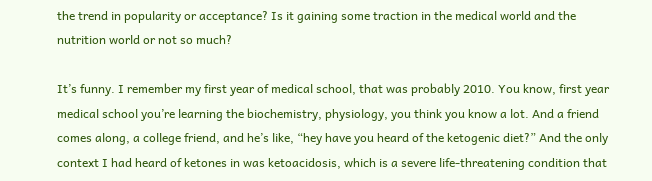the trend in popularity or acceptance? Is it gaining some traction in the medical world and the nutrition world or not so much?

It’s funny. I remember my first year of medical school, that was probably 2010. You know, first year medical school you’re learning the biochemistry, physiology, you think you know a lot. And a friend comes along, a college friend, and he’s like, “hey have you heard of the ketogenic diet?” And the only context I had heard of ketones in was ketoacidosis, which is a severe life-threatening condition that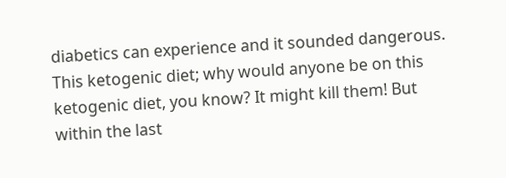diabetics can experience and it sounded dangerous. This ketogenic diet; why would anyone be on this ketogenic diet, you know? It might kill them! But within the last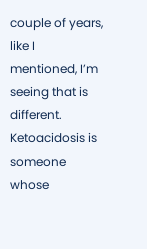couple of years, like I mentioned, I’m seeing that is different. Ketoacidosis is someone whose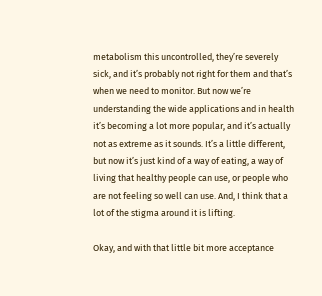metabolism this uncontrolled, they’re severely sick, and it’s probably not right for them and that’s when we need to monitor. But now we’re understanding the wide applications and in health it’s becoming a lot more popular, and it’s actually not as extreme as it sounds. It’s a little different, but now it’s just kind of a way of eating, a way of living that healthy people can use, or people who are not feeling so well can use. And, I think that a lot of the stigma around it is lifting.

Okay, and with that little bit more acceptance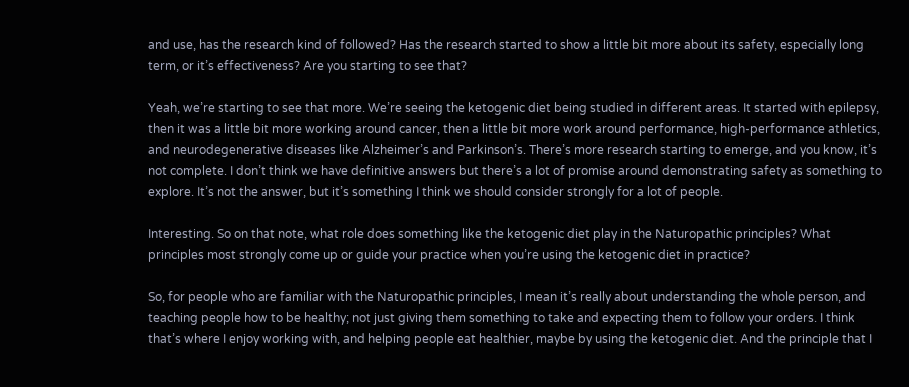and use, has the research kind of followed? Has the research started to show a little bit more about its safety, especially long term, or it’s effectiveness? Are you starting to see that?

Yeah, we’re starting to see that more. We’re seeing the ketogenic diet being studied in different areas. It started with epilepsy, then it was a little bit more working around cancer, then a little bit more work around performance, high-performance athletics, and neurodegenerative diseases like Alzheimer’s and Parkinson’s. There’s more research starting to emerge, and you know, it’s not complete. I don’t think we have definitive answers but there’s a lot of promise around demonstrating safety as something to explore. It’s not the answer, but it’s something I think we should consider strongly for a lot of people.

Interesting. So on that note, what role does something like the ketogenic diet play in the Naturopathic principles? What principles most strongly come up or guide your practice when you’re using the ketogenic diet in practice?

So, for people who are familiar with the Naturopathic principles, I mean it’s really about understanding the whole person, and teaching people how to be healthy; not just giving them something to take and expecting them to follow your orders. I think that’s where I enjoy working with, and helping people eat healthier, maybe by using the ketogenic diet. And the principle that I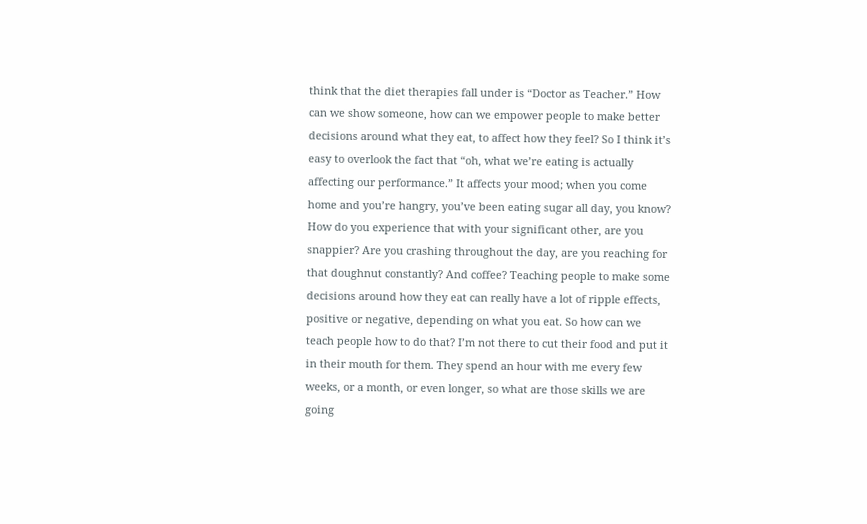think that the diet therapies fall under is “Doctor as Teacher.” How can we show someone, how can we empower people to make better decisions around what they eat, to affect how they feel? So I think it’s easy to overlook the fact that “oh, what we’re eating is actually affecting our performance.” It affects your mood; when you come home and you’re hangry, you’ve been eating sugar all day, you know? How do you experience that with your significant other, are you snappier? Are you crashing throughout the day, are you reaching for that doughnut constantly? And coffee? Teaching people to make some decisions around how they eat can really have a lot of ripple effects, positive or negative, depending on what you eat. So how can we teach people how to do that? I’m not there to cut their food and put it in their mouth for them. They spend an hour with me every few weeks, or a month, or even longer, so what are those skills we are going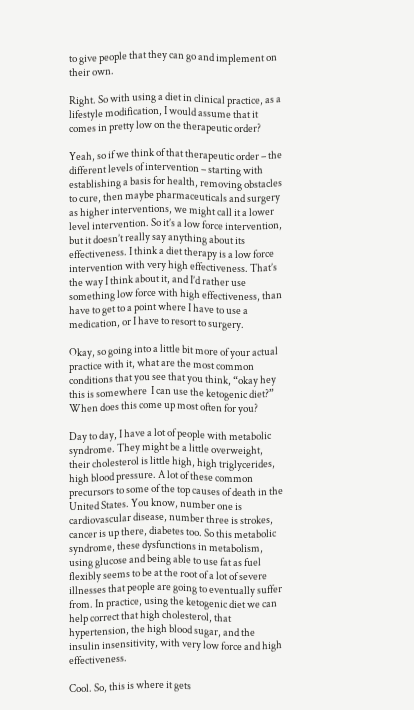to give people that they can go and implement on their own.

Right. So with using a diet in clinical practice, as a lifestyle modification, I would assume that it comes in pretty low on the therapeutic order?

Yeah, so if we think of that therapeutic order – the different levels of intervention – starting with establishing a basis for health, removing obstacles to cure, then maybe pharmaceuticals and surgery as higher interventions, we might call it a lower level intervention. So it’s a low force intervention, but it doesn’t really say anything about its effectiveness. I think a diet therapy is a low force intervention with very high effectiveness. That’s the way I think about it, and I’d rather use something low force with high effectiveness, than have to get to a point where I have to use a medication, or I have to resort to surgery.

Okay, so going into a little bit more of your actual practice with it, what are the most common conditions that you see that you think, “okay hey this is somewhere  I can use the ketogenic diet?” When does this come up most often for you?

Day to day, I have a lot of people with metabolic syndrome. They might be a little overweight, their cholesterol is little high, high triglycerides, high blood pressure. A lot of these common precursors to some of the top causes of death in the United States. You know, number one is cardiovascular disease, number three is strokes, cancer is up there, diabetes too. So this metabolic syndrome, these dysfunctions in metabolism, using glucose and being able to use fat as fuel flexibly seems to be at the root of a lot of severe illnesses that people are going to eventually suffer from. In practice, using the ketogenic diet we can help correct that high cholesterol, that hypertension, the high blood sugar, and the insulin insensitivity, with very low force and high effectiveness.

Cool. So, this is where it gets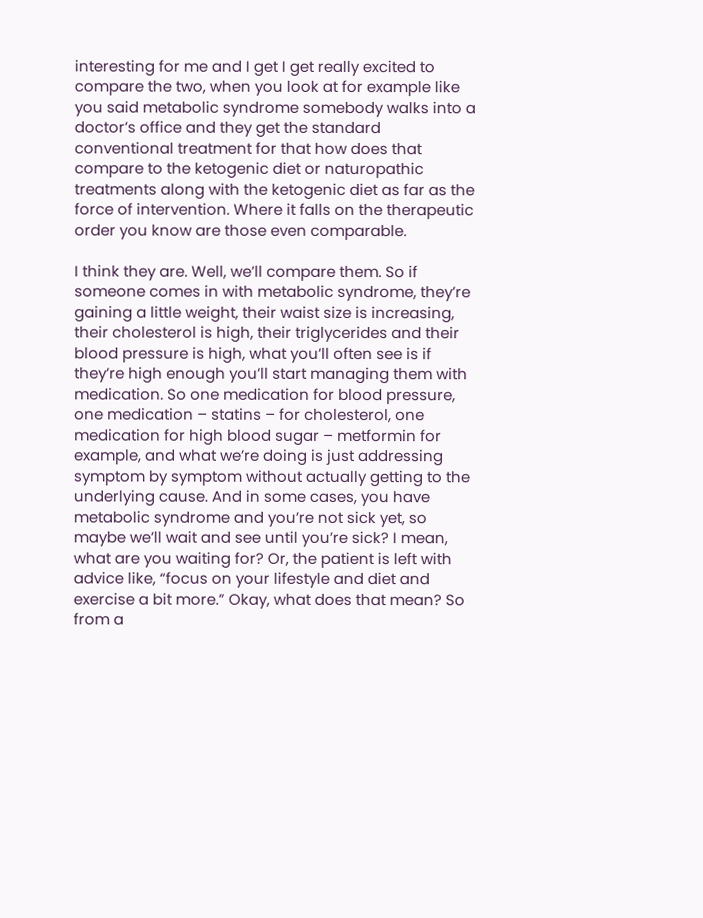interesting for me and I get I get really excited to compare the two, when you look at for example like you said metabolic syndrome somebody walks into a doctor’s office and they get the standard conventional treatment for that how does that compare to the ketogenic diet or naturopathic treatments along with the ketogenic diet as far as the force of intervention. Where it falls on the therapeutic order you know are those even comparable.

I think they are. Well, we’ll compare them. So if someone comes in with metabolic syndrome, they’re gaining a little weight, their waist size is increasing, their cholesterol is high, their triglycerides and their blood pressure is high, what you’ll often see is if they’re high enough you’ll start managing them with medication. So one medication for blood pressure, one medication – statins – for cholesterol, one medication for high blood sugar – metformin for example, and what we’re doing is just addressing symptom by symptom without actually getting to the underlying cause. And in some cases, you have metabolic syndrome and you’re not sick yet, so maybe we’ll wait and see until you’re sick? I mean, what are you waiting for? Or, the patient is left with advice like, “focus on your lifestyle and diet and exercise a bit more.” Okay, what does that mean? So from a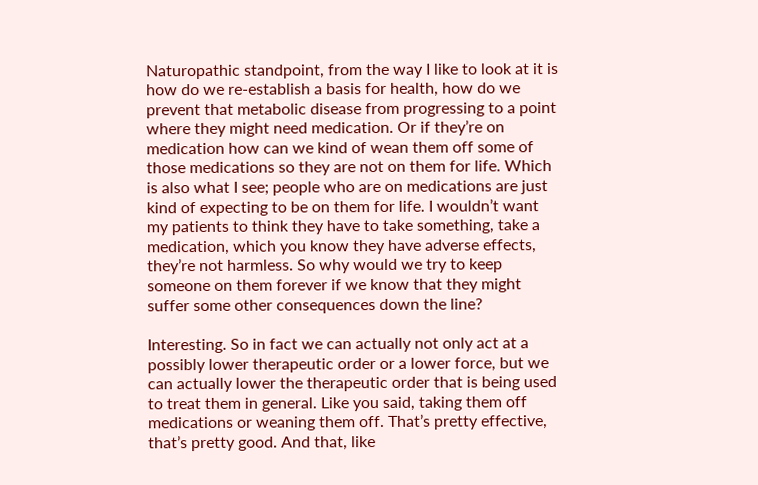Naturopathic standpoint, from the way I like to look at it is how do we re-establish a basis for health, how do we prevent that metabolic disease from progressing to a point where they might need medication. Or if they’re on medication how can we kind of wean them off some of those medications so they are not on them for life. Which is also what I see; people who are on medications are just kind of expecting to be on them for life. I wouldn’t want my patients to think they have to take something, take a medication, which you know they have adverse effects, they’re not harmless. So why would we try to keep someone on them forever if we know that they might suffer some other consequences down the line?

Interesting. So in fact we can actually not only act at a possibly lower therapeutic order or a lower force, but we can actually lower the therapeutic order that is being used to treat them in general. Like you said, taking them off medications or weaning them off. That’s pretty effective, that’s pretty good. And that, like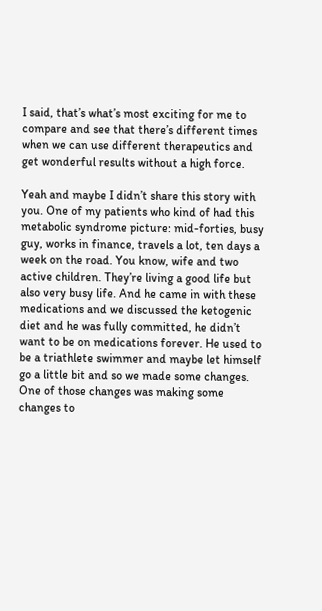I said, that’s what’s most exciting for me to compare and see that there’s different times when we can use different therapeutics and get wonderful results without a high force.

Yeah and maybe I didn’t share this story with you. One of my patients who kind of had this metabolic syndrome picture: mid-forties, busy guy, works in finance, travels a lot, ten days a week on the road. You know, wife and two active children. They’re living a good life but also very busy life. And he came in with these medications and we discussed the ketogenic diet and he was fully committed, he didn’t want to be on medications forever. He used to be a triathlete swimmer and maybe let himself go a little bit and so we made some changes. One of those changes was making some changes to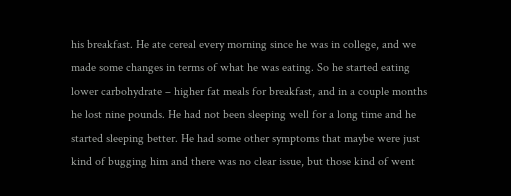his breakfast. He ate cereal every morning since he was in college, and we made some changes in terms of what he was eating. So he started eating lower carbohydrate – higher fat meals for breakfast, and in a couple months he lost nine pounds. He had not been sleeping well for a long time and he started sleeping better. He had some other symptoms that maybe were just kind of bugging him and there was no clear issue, but those kind of went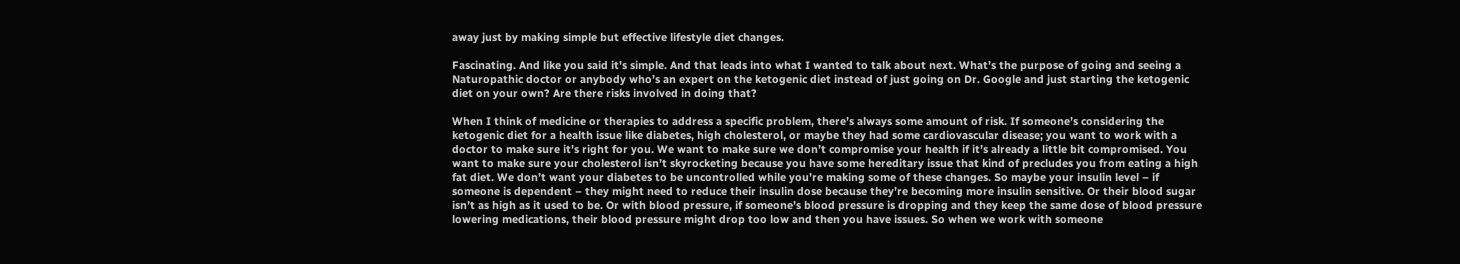away just by making simple but effective lifestyle diet changes.

Fascinating. And like you said it’s simple. And that leads into what I wanted to talk about next. What’s the purpose of going and seeing a Naturopathic doctor or anybody who’s an expert on the ketogenic diet instead of just going on Dr. Google and just starting the ketogenic diet on your own? Are there risks involved in doing that?

When I think of medicine or therapies to address a specific problem, there’s always some amount of risk. If someone’s considering the ketogenic diet for a health issue like diabetes, high cholesterol, or maybe they had some cardiovascular disease; you want to work with a doctor to make sure it’s right for you. We want to make sure we don’t compromise your health if it’s already a little bit compromised. You want to make sure your cholesterol isn’t skyrocketing because you have some hereditary issue that kind of precludes you from eating a high fat diet. We don’t want your diabetes to be uncontrolled while you’re making some of these changes. So maybe your insulin level – if someone is dependent – they might need to reduce their insulin dose because they’re becoming more insulin sensitive. Or their blood sugar isn’t as high as it used to be. Or with blood pressure, if someone’s blood pressure is dropping and they keep the same dose of blood pressure lowering medications, their blood pressure might drop too low and then you have issues. So when we work with someone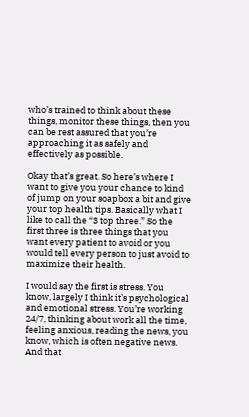who’s trained to think about these things, monitor these things, then you can be rest assured that you’re approaching it as safely and effectively as possible.

Okay that’s great. So here’s where I want to give you your chance to kind of jump on your soapbox a bit and give your top health tips. Basically what I like to call the “3 top three.” So the first three is three things that you want every patient to avoid or you would tell every person to just avoid to maximize their health.

I would say the first is stress. You know, largely I think it’s psychological and emotional stress. You’re working 24/7, thinking about work all the time, feeling anxious, reading the news, you know, which is often negative news. And that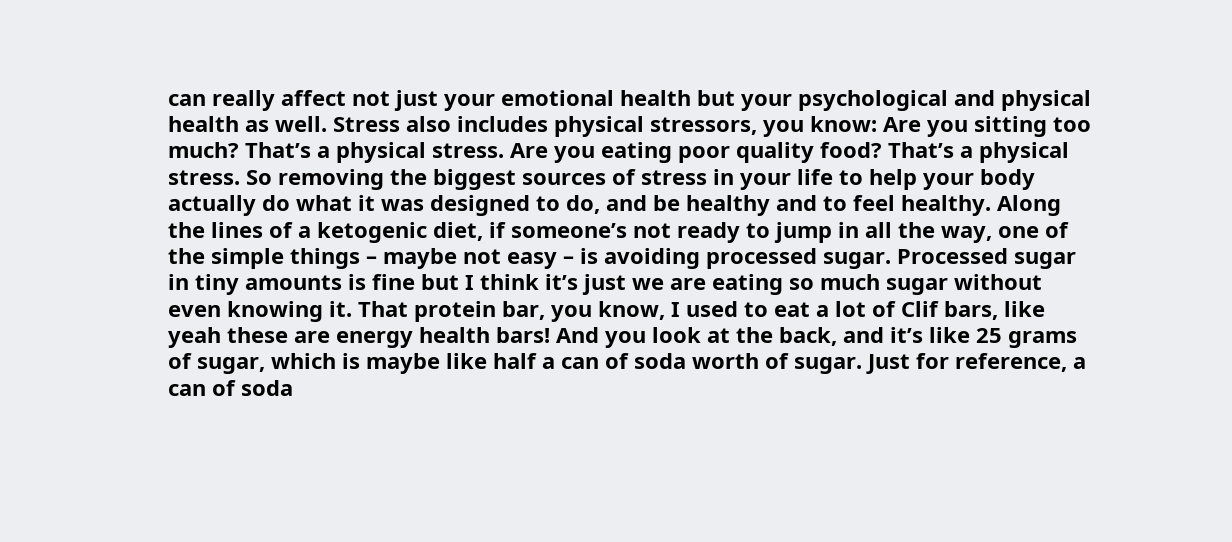can really affect not just your emotional health but your psychological and physical health as well. Stress also includes physical stressors, you know: Are you sitting too much? That’s a physical stress. Are you eating poor quality food? That’s a physical stress. So removing the biggest sources of stress in your life to help your body actually do what it was designed to do, and be healthy and to feel healthy. Along the lines of a ketogenic diet, if someone’s not ready to jump in all the way, one of the simple things – maybe not easy – is avoiding processed sugar. Processed sugar in tiny amounts is fine but I think it’s just we are eating so much sugar without even knowing it. That protein bar, you know, I used to eat a lot of Clif bars, like yeah these are energy health bars! And you look at the back, and it’s like 25 grams of sugar, which is maybe like half a can of soda worth of sugar. Just for reference, a can of soda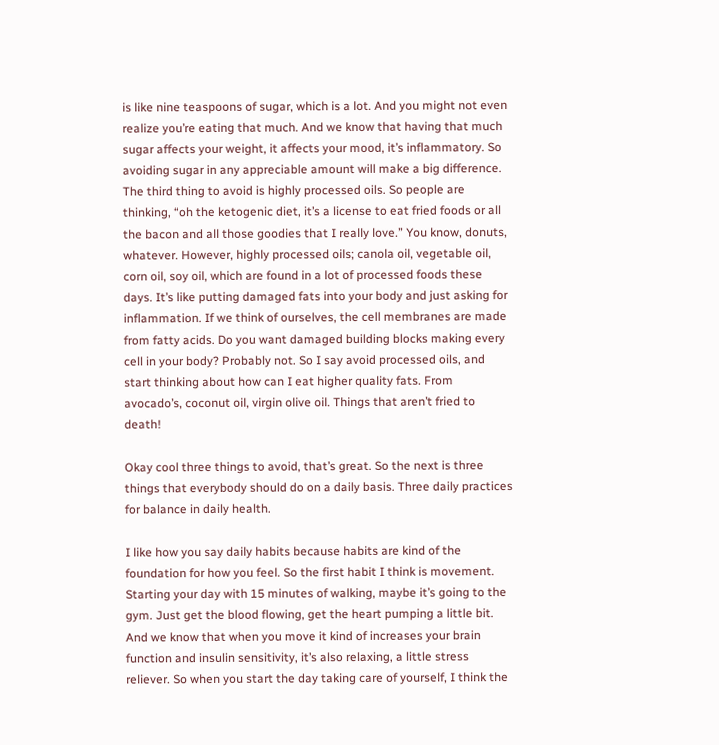is like nine teaspoons of sugar, which is a lot. And you might not even realize you’re eating that much. And we know that having that much sugar affects your weight, it affects your mood, it’s inflammatory. So avoiding sugar in any appreciable amount will make a big difference. The third thing to avoid is highly processed oils. So people are thinking, “oh the ketogenic diet, it’s a license to eat fried foods or all the bacon and all those goodies that I really love.” You know, donuts, whatever. However, highly processed oils; canola oil, vegetable oil, corn oil, soy oil, which are found in a lot of processed foods these days. It’s like putting damaged fats into your body and just asking for inflammation. If we think of ourselves, the cell membranes are made from fatty acids. Do you want damaged building blocks making every cell in your body? Probably not. So I say avoid processed oils, and start thinking about how can I eat higher quality fats. From avocado’s, coconut oil, virgin olive oil. Things that aren’t fried to death!

Okay cool three things to avoid, that’s great. So the next is three things that everybody should do on a daily basis. Three daily practices for balance in daily health.

I like how you say daily habits because habits are kind of the foundation for how you feel. So the first habit I think is movement. Starting your day with 15 minutes of walking, maybe it’s going to the gym. Just get the blood flowing, get the heart pumping a little bit. And we know that when you move it kind of increases your brain function and insulin sensitivity, it’s also relaxing, a little stress reliever. So when you start the day taking care of yourself, I think the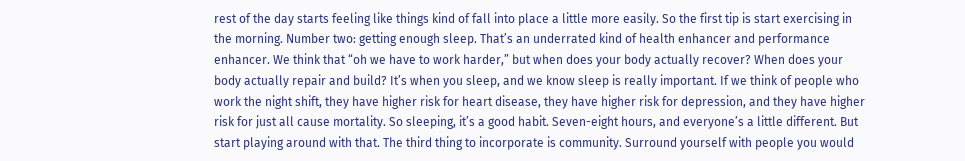rest of the day starts feeling like things kind of fall into place a little more easily. So the first tip is start exercising in the morning. Number two: getting enough sleep. That’s an underrated kind of health enhancer and performance enhancer. We think that “oh we have to work harder,” but when does your body actually recover? When does your body actually repair and build? It’s when you sleep, and we know sleep is really important. If we think of people who work the night shift, they have higher risk for heart disease, they have higher risk for depression, and they have higher risk for just all cause mortality. So sleeping, it’s a good habit. Seven-eight hours, and everyone’s a little different. But start playing around with that. The third thing to incorporate is community. Surround yourself with people you would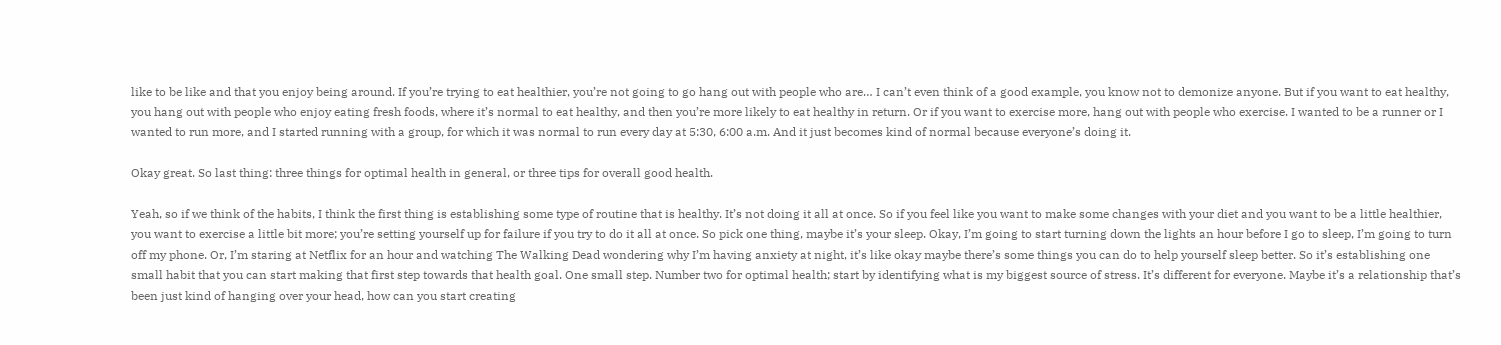like to be like and that you enjoy being around. If you’re trying to eat healthier, you’re not going to go hang out with people who are… I can’t even think of a good example, you know not to demonize anyone. But if you want to eat healthy, you hang out with people who enjoy eating fresh foods, where it’s normal to eat healthy, and then you’re more likely to eat healthy in return. Or if you want to exercise more, hang out with people who exercise. I wanted to be a runner or I wanted to run more, and I started running with a group, for which it was normal to run every day at 5:30, 6:00 a.m. And it just becomes kind of normal because everyone’s doing it.

Okay great. So last thing: three things for optimal health in general, or three tips for overall good health.

Yeah, so if we think of the habits, I think the first thing is establishing some type of routine that is healthy. It’s not doing it all at once. So if you feel like you want to make some changes with your diet and you want to be a little healthier, you want to exercise a little bit more; you’re setting yourself up for failure if you try to do it all at once. So pick one thing, maybe it’s your sleep. Okay, I’m going to start turning down the lights an hour before I go to sleep, I’m going to turn off my phone. Or, I’m staring at Netflix for an hour and watching The Walking Dead wondering why I’m having anxiety at night, it’s like okay maybe there’s some things you can do to help yourself sleep better. So it’s establishing one small habit that you can start making that first step towards that health goal. One small step. Number two for optimal health; start by identifying what is my biggest source of stress. It’s different for everyone. Maybe it’s a relationship that’s been just kind of hanging over your head, how can you start creating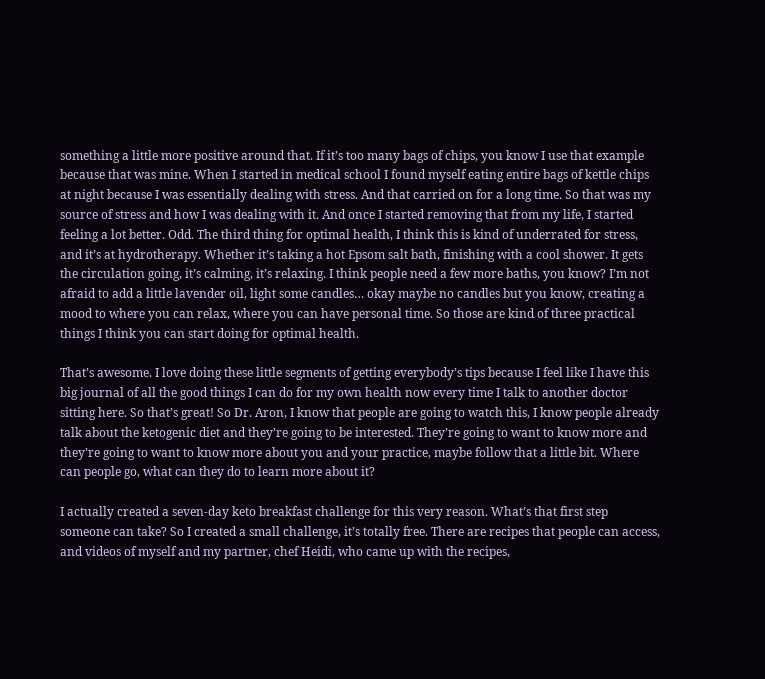something a little more positive around that. If it’s too many bags of chips, you know I use that example because that was mine. When I started in medical school I found myself eating entire bags of kettle chips at night because I was essentially dealing with stress. And that carried on for a long time. So that was my source of stress and how I was dealing with it. And once I started removing that from my life, I started feeling a lot better. Odd. The third thing for optimal health, I think this is kind of underrated for stress, and it’s at hydrotherapy. Whether it’s taking a hot Epsom salt bath, finishing with a cool shower. It gets the circulation going, it’s calming, it’s relaxing. I think people need a few more baths, you know? I’m not afraid to add a little lavender oil, light some candles… okay maybe no candles but you know, creating a mood to where you can relax, where you can have personal time. So those are kind of three practical things I think you can start doing for optimal health.

That’s awesome. I love doing these little segments of getting everybody’s tips because I feel like I have this big journal of all the good things I can do for my own health now every time I talk to another doctor sitting here. So that’s great! So Dr. Aron, I know that people are going to watch this, I know people already talk about the ketogenic diet and they’re going to be interested. They’re going to want to know more and they’re going to want to know more about you and your practice, maybe follow that a little bit. Where can people go, what can they do to learn more about it?

I actually created a seven-day keto breakfast challenge for this very reason. What’s that first step someone can take? So I created a small challenge, it’s totally free. There are recipes that people can access, and videos of myself and my partner, chef Heidi, who came up with the recipes,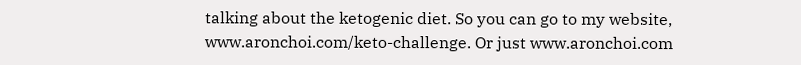talking about the ketogenic diet. So you can go to my website, www.aronchoi.com/keto-challenge. Or just www.aronchoi.com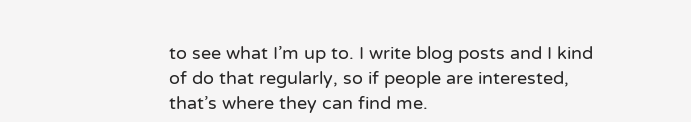to see what I’m up to. I write blog posts and I kind of do that regularly, so if people are interested, that’s where they can find me.